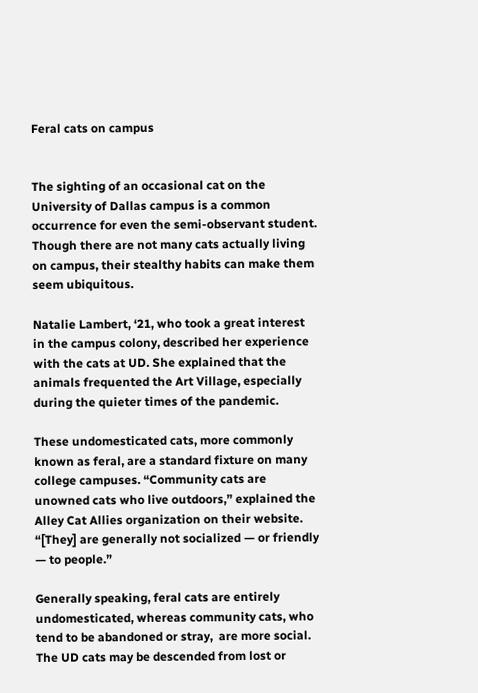Feral cats on campus


The sighting of an occasional cat on the University of Dallas campus is a common occurrence for even the semi-observant student. Though there are not many cats actually living on campus, their stealthy habits can make them seem ubiquitous.

Natalie Lambert, ‘21, who took a great interest in the campus colony, described her experience with the cats at UD. She explained that the animals frequented the Art Village, especially during the quieter times of the pandemic.

These undomesticated cats, more commonly known as feral, are a standard fixture on many college campuses. “Community cats are unowned cats who live outdoors,” explained the Alley Cat Allies organization on their website. “[They] are generally not socialized — or friendly — to people.”

Generally speaking, feral cats are entirely undomesticated, whereas community cats, who tend to be abandoned or stray,  are more social. The UD cats may be descended from lost or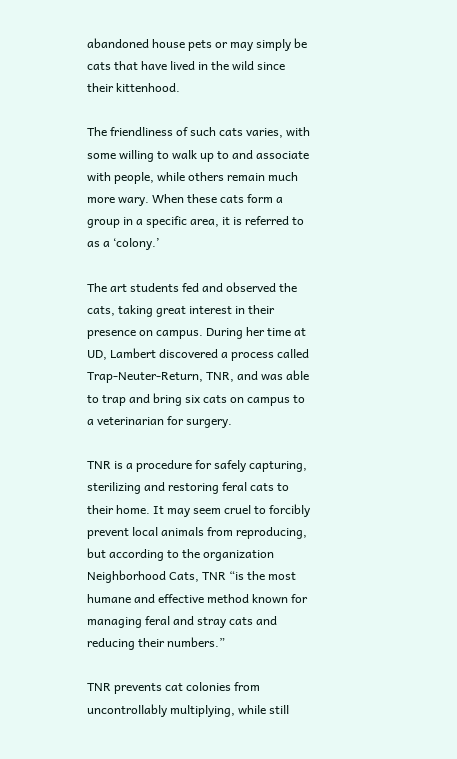abandoned house pets or may simply be cats that have lived in the wild since their kittenhood.

The friendliness of such cats varies, with some willing to walk up to and associate with people, while others remain much more wary. When these cats form a group in a specific area, it is referred to as a ‘colony.’

The art students fed and observed the cats, taking great interest in their presence on campus. During her time at UD, Lambert discovered a process called Trap-Neuter-Return, TNR, and was able to trap and bring six cats on campus to a veterinarian for surgery.

TNR is a procedure for safely capturing, sterilizing and restoring feral cats to their home. It may seem cruel to forcibly prevent local animals from reproducing, but according to the organization Neighborhood Cats, TNR “is the most humane and effective method known for managing feral and stray cats and reducing their numbers.”

TNR prevents cat colonies from uncontrollably multiplying, while still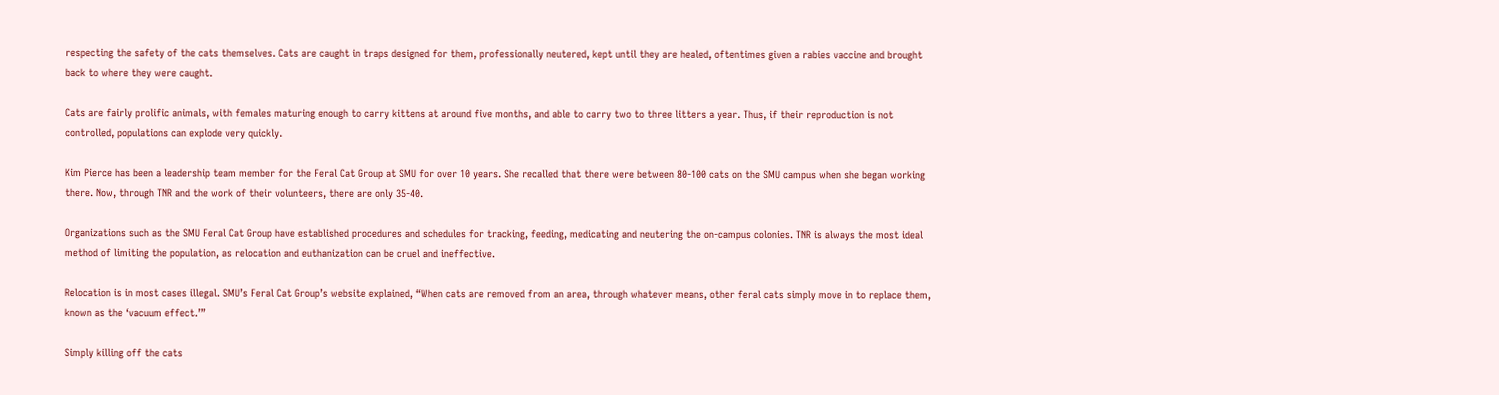respecting the safety of the cats themselves. Cats are caught in traps designed for them, professionally neutered, kept until they are healed, oftentimes given a rabies vaccine and brought back to where they were caught.

Cats are fairly prolific animals, with females maturing enough to carry kittens at around five months, and able to carry two to three litters a year. Thus, if their reproduction is not controlled, populations can explode very quickly.

Kim Pierce has been a leadership team member for the Feral Cat Group at SMU for over 10 years. She recalled that there were between 80-100 cats on the SMU campus when she began working there. Now, through TNR and the work of their volunteers, there are only 35-40.

Organizations such as the SMU Feral Cat Group have established procedures and schedules for tracking, feeding, medicating and neutering the on-campus colonies. TNR is always the most ideal method of limiting the population, as relocation and euthanization can be cruel and ineffective.

Relocation is in most cases illegal. SMU’s Feral Cat Group’s website explained, “When cats are removed from an area, through whatever means, other feral cats simply move in to replace them, known as the ‘vacuum effect.’”

Simply killing off the cats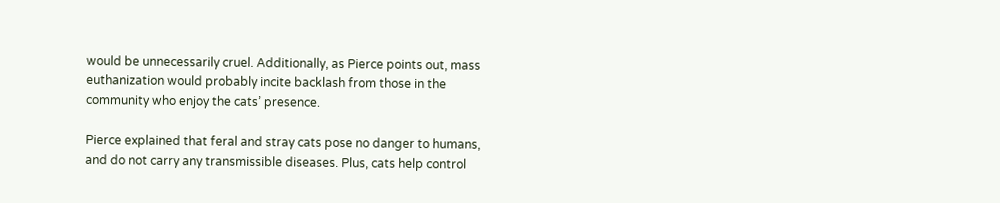would be unnecessarily cruel. Additionally, as Pierce points out, mass euthanization would probably incite backlash from those in the community who enjoy the cats’ presence.

Pierce explained that feral and stray cats pose no danger to humans, and do not carry any transmissible diseases. Plus, cats help control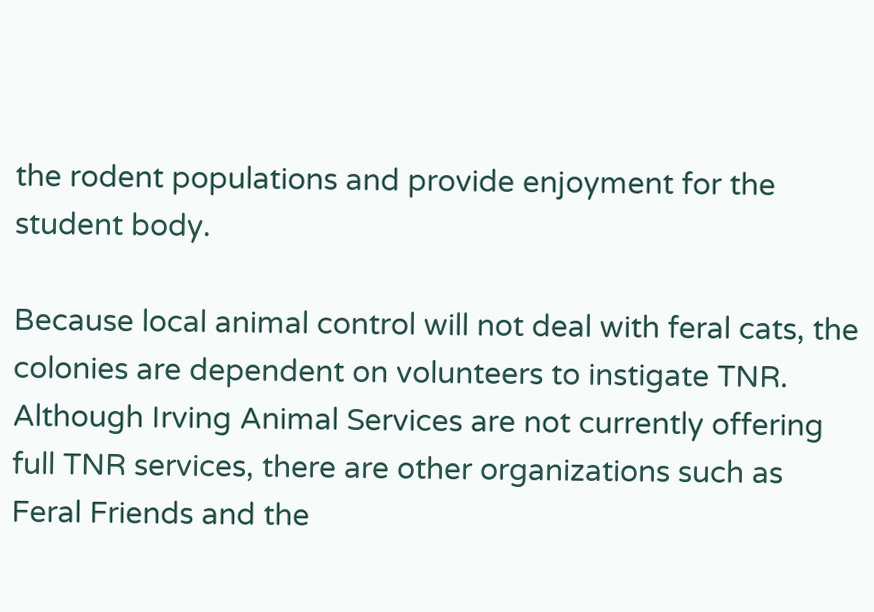the rodent populations and provide enjoyment for the student body.

Because local animal control will not deal with feral cats, the colonies are dependent on volunteers to instigate TNR. Although Irving Animal Services are not currently offering full TNR services, there are other organizations such as Feral Friends and the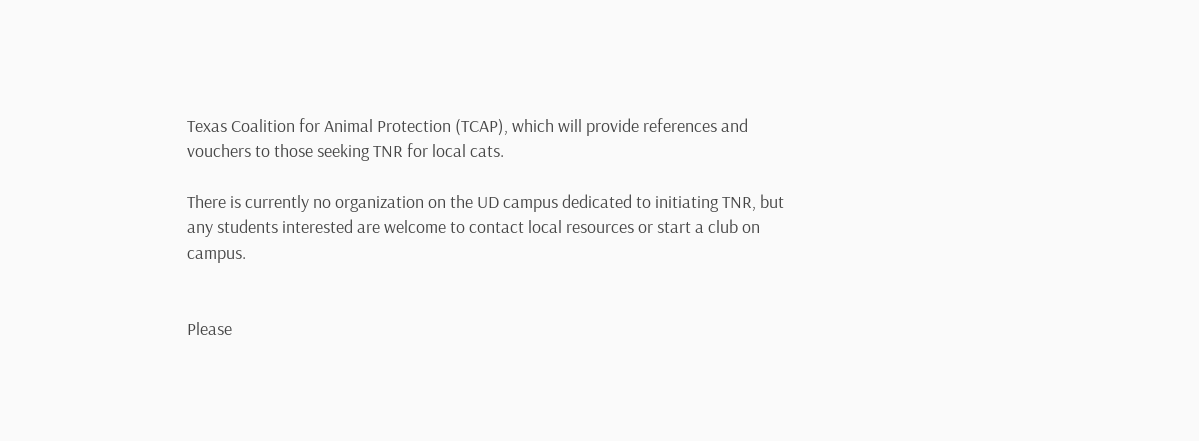Texas Coalition for Animal Protection (TCAP), which will provide references and vouchers to those seeking TNR for local cats.

There is currently no organization on the UD campus dedicated to initiating TNR, but any students interested are welcome to contact local resources or start a club on campus.


Please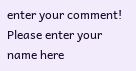enter your comment!
Please enter your name here